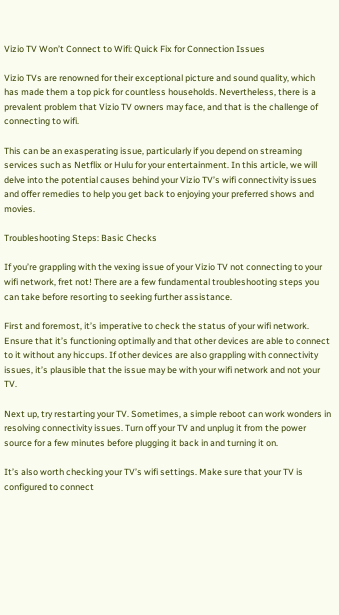Vizio TV Won’t Connect to Wifi: Quick Fix for Connection Issues

Vizio TVs are renowned for their exceptional picture and sound quality, which has made them a top pick for countless households. Nevertheless, there is a prevalent problem that Vizio TV owners may face, and that is the challenge of connecting to wifi.

This can be an exasperating issue, particularly if you depend on streaming services such as Netflix or Hulu for your entertainment. In this article, we will delve into the potential causes behind your Vizio TV’s wifi connectivity issues and offer remedies to help you get back to enjoying your preferred shows and movies.

Troubleshooting Steps: Basic Checks

If you’re grappling with the vexing issue of your Vizio TV not connecting to your wifi network, fret not! There are a few fundamental troubleshooting steps you can take before resorting to seeking further assistance.

First and foremost, it’s imperative to check the status of your wifi network. Ensure that it’s functioning optimally and that other devices are able to connect to it without any hiccups. If other devices are also grappling with connectivity issues, it’s plausible that the issue may be with your wifi network and not your TV.

Next up, try restarting your TV. Sometimes, a simple reboot can work wonders in resolving connectivity issues. Turn off your TV and unplug it from the power source for a few minutes before plugging it back in and turning it on.

It’s also worth checking your TV’s wifi settings. Make sure that your TV is configured to connect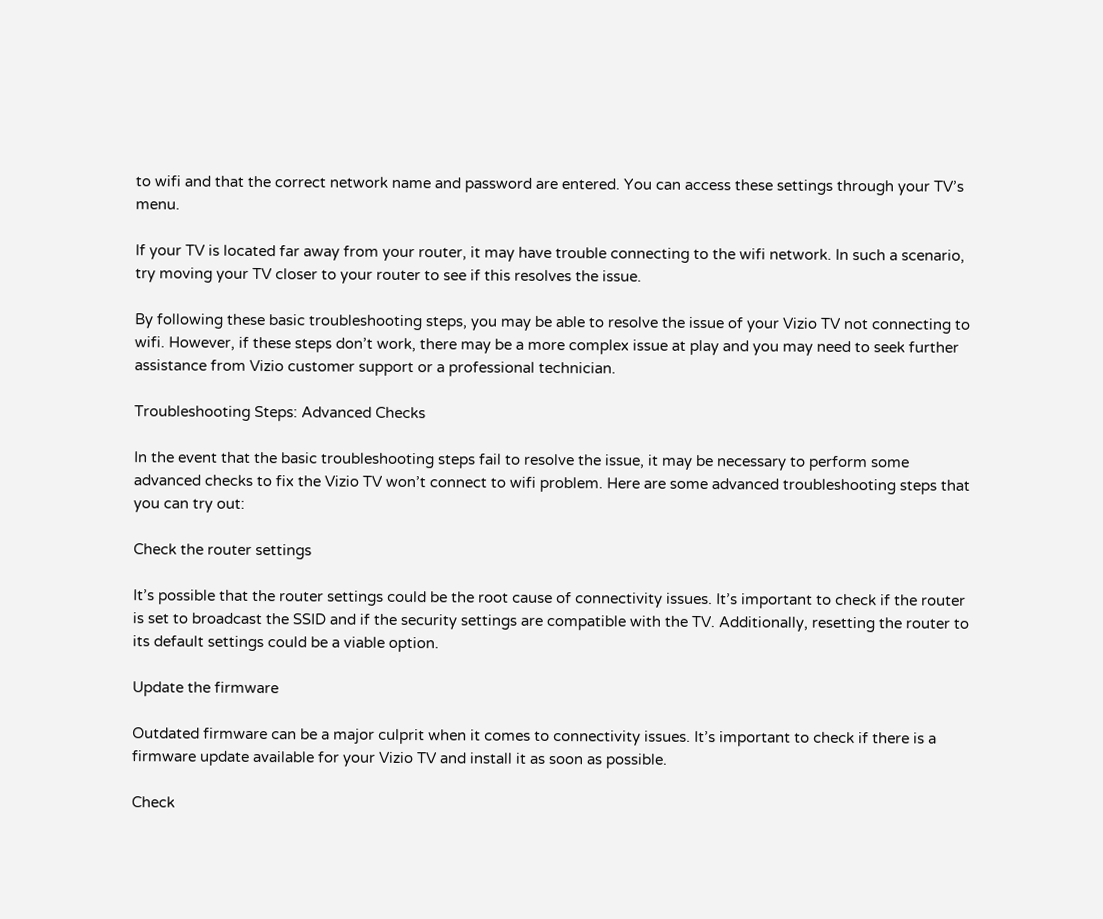to wifi and that the correct network name and password are entered. You can access these settings through your TV’s menu.

If your TV is located far away from your router, it may have trouble connecting to the wifi network. In such a scenario, try moving your TV closer to your router to see if this resolves the issue.

By following these basic troubleshooting steps, you may be able to resolve the issue of your Vizio TV not connecting to wifi. However, if these steps don’t work, there may be a more complex issue at play and you may need to seek further assistance from Vizio customer support or a professional technician.

Troubleshooting Steps: Advanced Checks

In the event that the basic troubleshooting steps fail to resolve the issue, it may be necessary to perform some advanced checks to fix the Vizio TV won’t connect to wifi problem. Here are some advanced troubleshooting steps that you can try out:

Check the router settings

It’s possible that the router settings could be the root cause of connectivity issues. It’s important to check if the router is set to broadcast the SSID and if the security settings are compatible with the TV. Additionally, resetting the router to its default settings could be a viable option.

Update the firmware

Outdated firmware can be a major culprit when it comes to connectivity issues. It’s important to check if there is a firmware update available for your Vizio TV and install it as soon as possible.

Check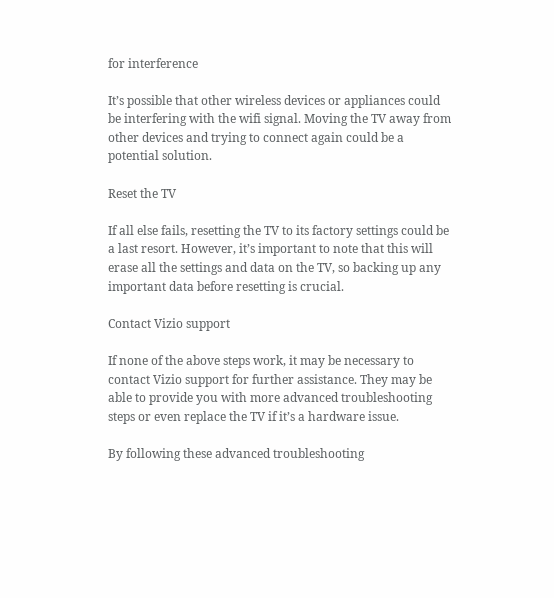for interference

It’s possible that other wireless devices or appliances could be interfering with the wifi signal. Moving the TV away from other devices and trying to connect again could be a potential solution.

Reset the TV

If all else fails, resetting the TV to its factory settings could be a last resort. However, it’s important to note that this will erase all the settings and data on the TV, so backing up any important data before resetting is crucial.

Contact Vizio support

If none of the above steps work, it may be necessary to contact Vizio support for further assistance. They may be able to provide you with more advanced troubleshooting steps or even replace the TV if it’s a hardware issue.

By following these advanced troubleshooting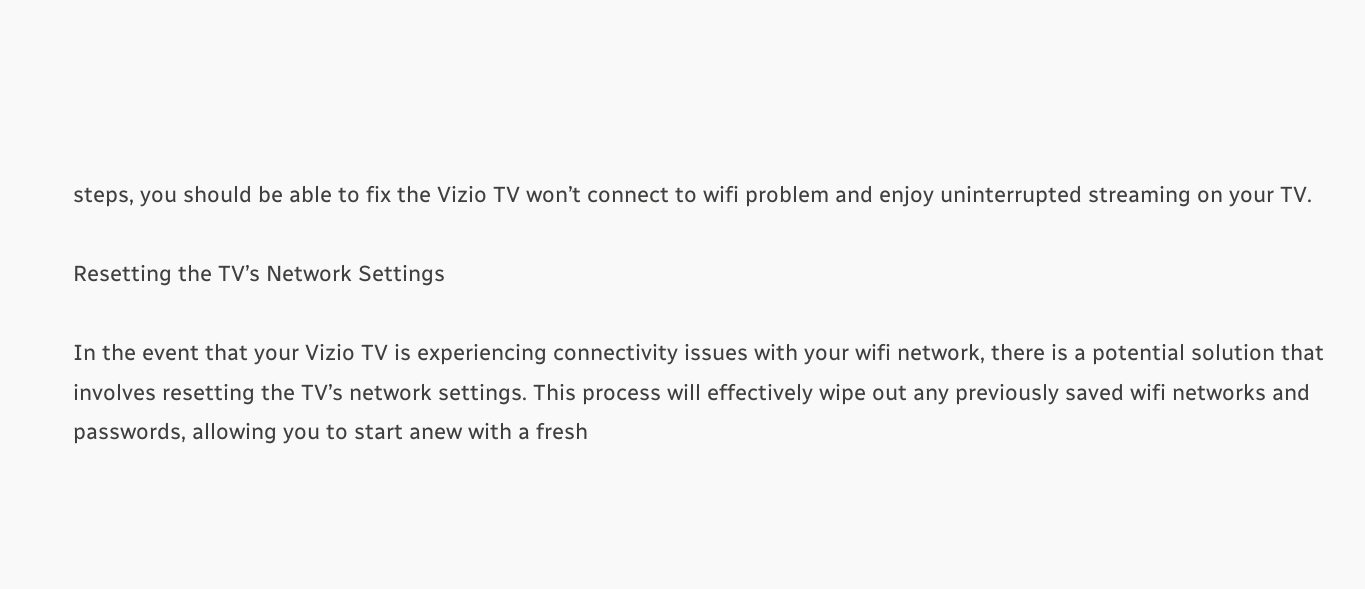steps, you should be able to fix the Vizio TV won’t connect to wifi problem and enjoy uninterrupted streaming on your TV.

Resetting the TV’s Network Settings

In the event that your Vizio TV is experiencing connectivity issues with your wifi network, there is a potential solution that involves resetting the TV’s network settings. This process will effectively wipe out any previously saved wifi networks and passwords, allowing you to start anew with a fresh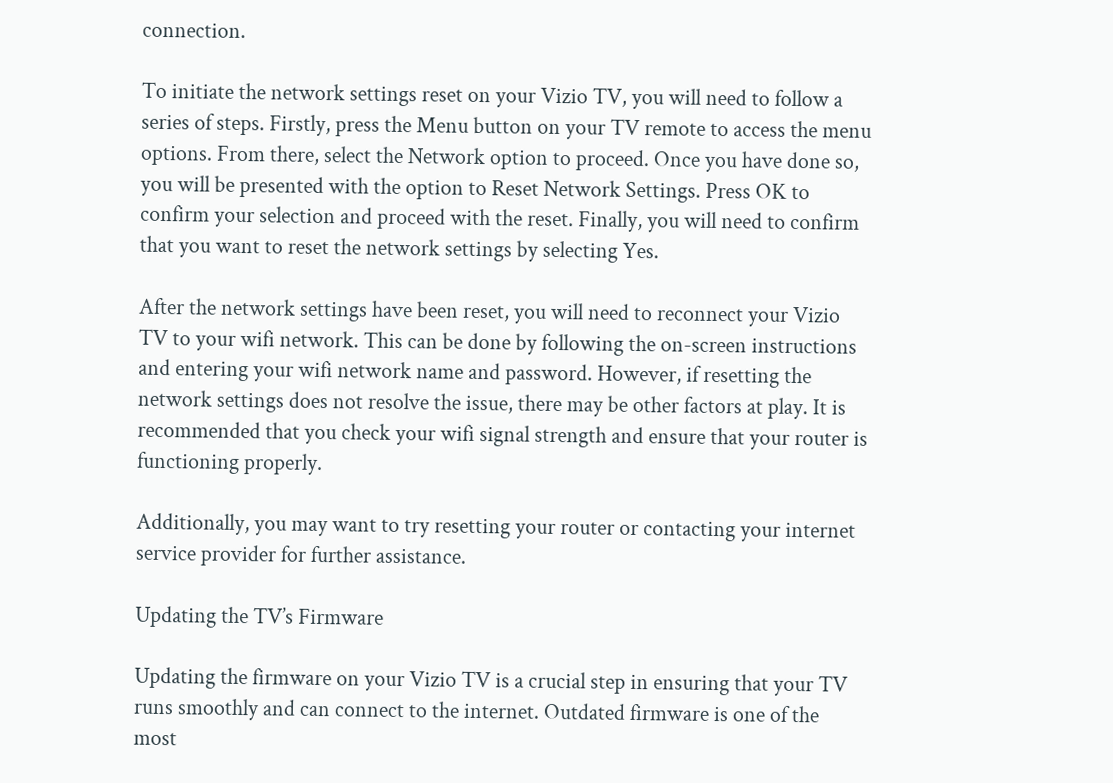connection.

To initiate the network settings reset on your Vizio TV, you will need to follow a series of steps. Firstly, press the Menu button on your TV remote to access the menu options. From there, select the Network option to proceed. Once you have done so, you will be presented with the option to Reset Network Settings. Press OK to confirm your selection and proceed with the reset. Finally, you will need to confirm that you want to reset the network settings by selecting Yes.

After the network settings have been reset, you will need to reconnect your Vizio TV to your wifi network. This can be done by following the on-screen instructions and entering your wifi network name and password. However, if resetting the network settings does not resolve the issue, there may be other factors at play. It is recommended that you check your wifi signal strength and ensure that your router is functioning properly.

Additionally, you may want to try resetting your router or contacting your internet service provider for further assistance.

Updating the TV’s Firmware

Updating the firmware on your Vizio TV is a crucial step in ensuring that your TV runs smoothly and can connect to the internet. Outdated firmware is one of the most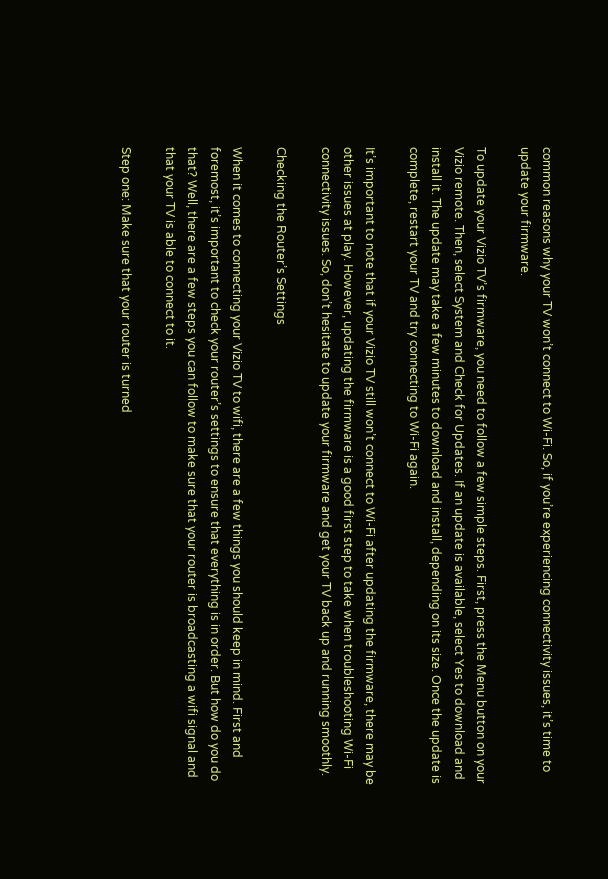common reasons why your TV won’t connect to Wi-Fi. So, if you’re experiencing connectivity issues, it’s time to update your firmware.

To update your Vizio TV’s firmware, you need to follow a few simple steps. First, press the Menu button on your Vizio remote. Then, select System and Check for Updates. If an update is available, select Yes to download and install it. The update may take a few minutes to download and install, depending on its size. Once the update is complete, restart your TV and try connecting to Wi-Fi again.

It’s important to note that if your Vizio TV still won’t connect to Wi-Fi after updating the firmware, there may be other issues at play. However, updating the firmware is a good first step to take when troubleshooting Wi-Fi connectivity issues. So, don’t hesitate to update your firmware and get your TV back up and running smoothly.

Checking the Router’s Settings

When it comes to connecting your Vizio TV to wifi, there are a few things you should keep in mind. First and foremost, it’s important to check your router’s settings to ensure that everything is in order. But how do you do that? Well, there are a few steps you can follow to make sure that your router is broadcasting a wifi signal and that your TV is able to connect to it.

Step one: Make sure that your router is turned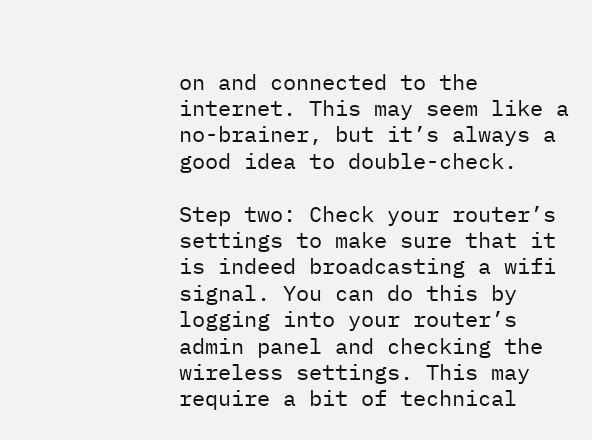on and connected to the internet. This may seem like a no-brainer, but it’s always a good idea to double-check.

Step two: Check your router’s settings to make sure that it is indeed broadcasting a wifi signal. You can do this by logging into your router’s admin panel and checking the wireless settings. This may require a bit of technical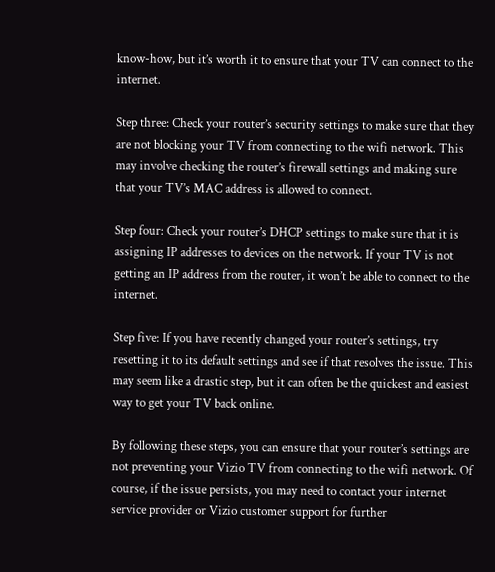know-how, but it’s worth it to ensure that your TV can connect to the internet.

Step three: Check your router’s security settings to make sure that they are not blocking your TV from connecting to the wifi network. This may involve checking the router’s firewall settings and making sure that your TV’s MAC address is allowed to connect.

Step four: Check your router’s DHCP settings to make sure that it is assigning IP addresses to devices on the network. If your TV is not getting an IP address from the router, it won’t be able to connect to the internet.

Step five: If you have recently changed your router’s settings, try resetting it to its default settings and see if that resolves the issue. This may seem like a drastic step, but it can often be the quickest and easiest way to get your TV back online.

By following these steps, you can ensure that your router’s settings are not preventing your Vizio TV from connecting to the wifi network. Of course, if the issue persists, you may need to contact your internet service provider or Vizio customer support for further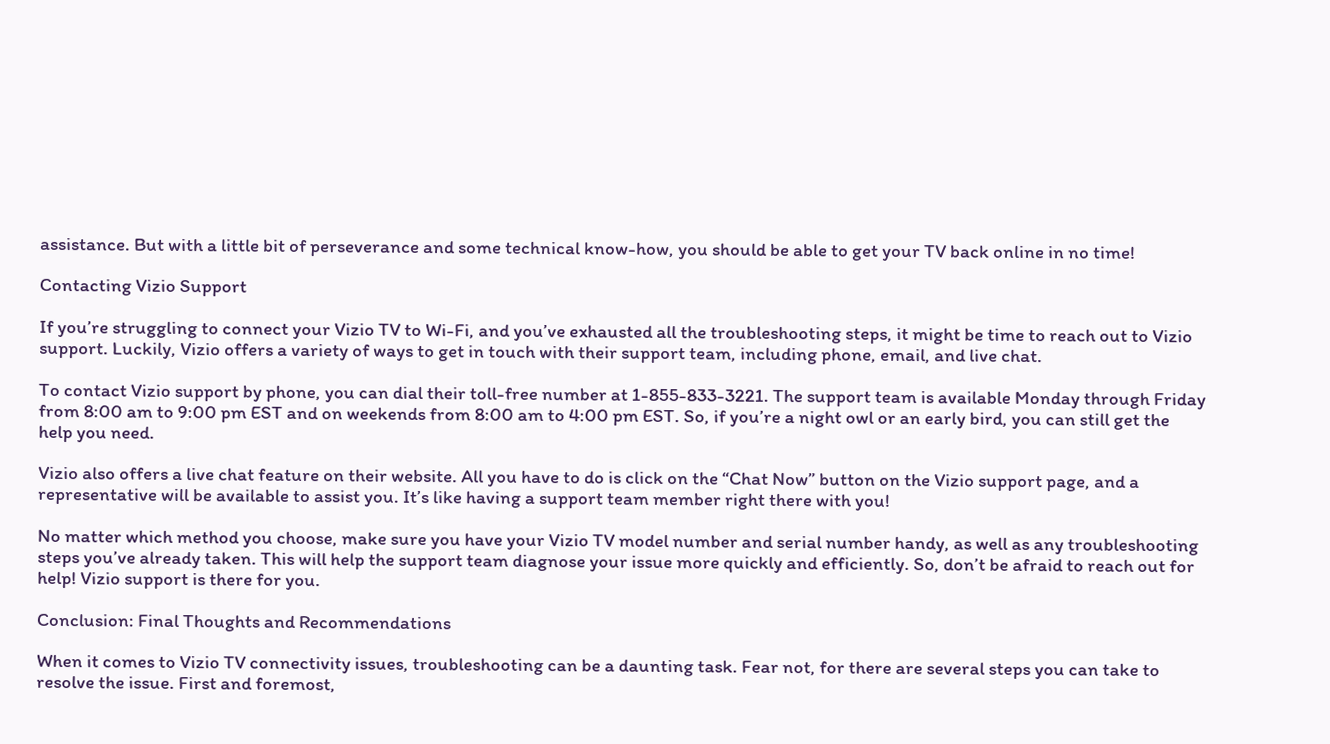assistance. But with a little bit of perseverance and some technical know-how, you should be able to get your TV back online in no time!

Contacting Vizio Support

If you’re struggling to connect your Vizio TV to Wi-Fi, and you’ve exhausted all the troubleshooting steps, it might be time to reach out to Vizio support. Luckily, Vizio offers a variety of ways to get in touch with their support team, including phone, email, and live chat.

To contact Vizio support by phone, you can dial their toll-free number at 1-855-833-3221. The support team is available Monday through Friday from 8:00 am to 9:00 pm EST and on weekends from 8:00 am to 4:00 pm EST. So, if you’re a night owl or an early bird, you can still get the help you need.

Vizio also offers a live chat feature on their website. All you have to do is click on the “Chat Now” button on the Vizio support page, and a representative will be available to assist you. It’s like having a support team member right there with you!

No matter which method you choose, make sure you have your Vizio TV model number and serial number handy, as well as any troubleshooting steps you’ve already taken. This will help the support team diagnose your issue more quickly and efficiently. So, don’t be afraid to reach out for help! Vizio support is there for you.

Conclusion: Final Thoughts and Recommendations

When it comes to Vizio TV connectivity issues, troubleshooting can be a daunting task. Fear not, for there are several steps you can take to resolve the issue. First and foremost,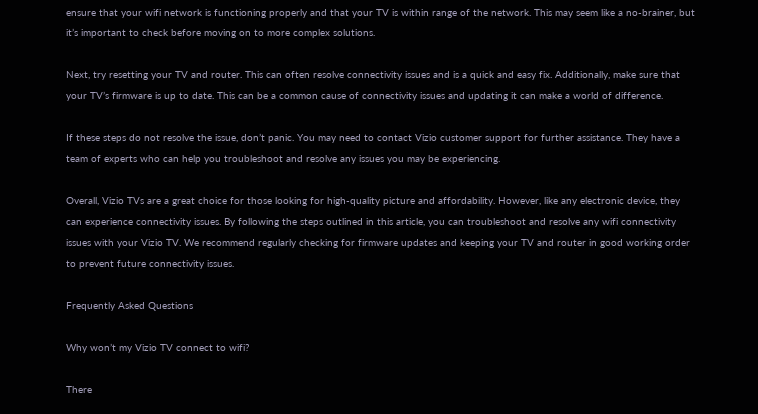ensure that your wifi network is functioning properly and that your TV is within range of the network. This may seem like a no-brainer, but it’s important to check before moving on to more complex solutions.

Next, try resetting your TV and router. This can often resolve connectivity issues and is a quick and easy fix. Additionally, make sure that your TV’s firmware is up to date. This can be a common cause of connectivity issues and updating it can make a world of difference.

If these steps do not resolve the issue, don’t panic. You may need to contact Vizio customer support for further assistance. They have a team of experts who can help you troubleshoot and resolve any issues you may be experiencing.

Overall, Vizio TVs are a great choice for those looking for high-quality picture and affordability. However, like any electronic device, they can experience connectivity issues. By following the steps outlined in this article, you can troubleshoot and resolve any wifi connectivity issues with your Vizio TV. We recommend regularly checking for firmware updates and keeping your TV and router in good working order to prevent future connectivity issues.

Frequently Asked Questions

Why won’t my Vizio TV connect to wifi?

There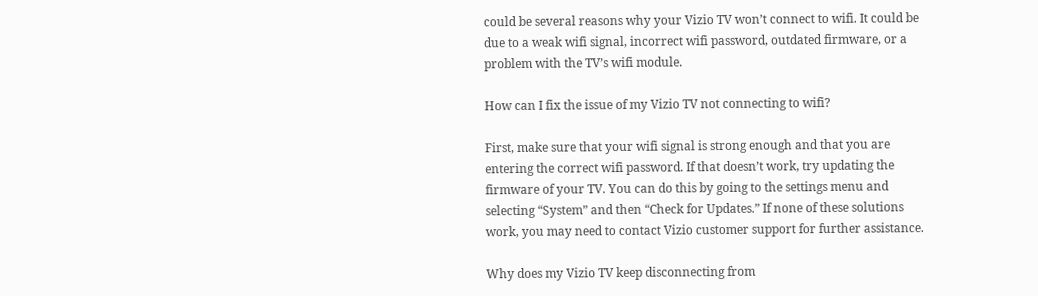could be several reasons why your Vizio TV won’t connect to wifi. It could be due to a weak wifi signal, incorrect wifi password, outdated firmware, or a problem with the TV’s wifi module.

How can I fix the issue of my Vizio TV not connecting to wifi?

First, make sure that your wifi signal is strong enough and that you are entering the correct wifi password. If that doesn’t work, try updating the firmware of your TV. You can do this by going to the settings menu and selecting “System” and then “Check for Updates.” If none of these solutions work, you may need to contact Vizio customer support for further assistance.

Why does my Vizio TV keep disconnecting from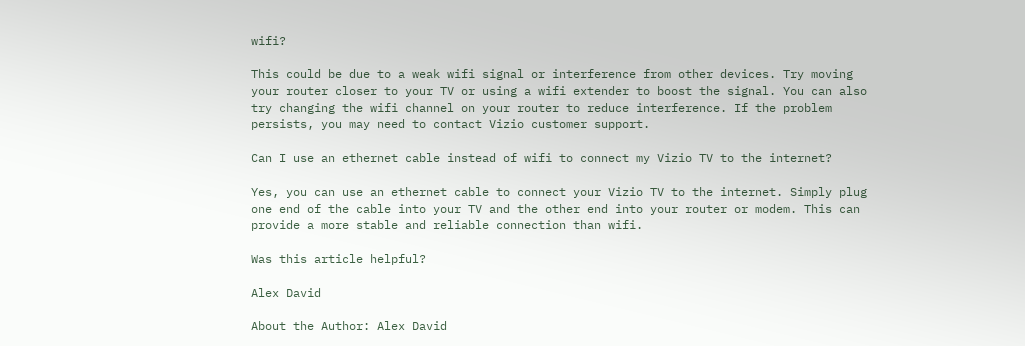wifi?

This could be due to a weak wifi signal or interference from other devices. Try moving your router closer to your TV or using a wifi extender to boost the signal. You can also try changing the wifi channel on your router to reduce interference. If the problem persists, you may need to contact Vizio customer support.

Can I use an ethernet cable instead of wifi to connect my Vizio TV to the internet?

Yes, you can use an ethernet cable to connect your Vizio TV to the internet. Simply plug one end of the cable into your TV and the other end into your router or modem. This can provide a more stable and reliable connection than wifi.

Was this article helpful?

Alex David

About the Author: Alex David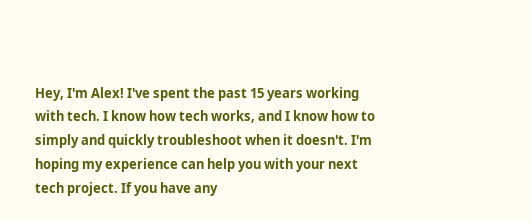Hey, I'm Alex! I've spent the past 15 years working with tech. I know how tech works, and I know how to simply and quickly troubleshoot when it doesn't. I'm hoping my experience can help you with your next tech project. If you have any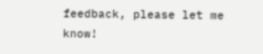feedback, please let me know!